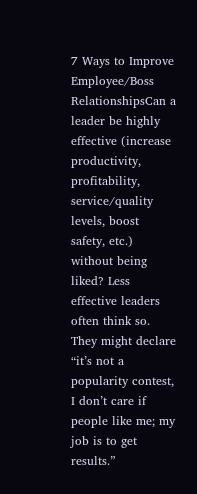7 Ways to Improve Employee/Boss RelationshipsCan a leader be highly effective (increase productivity, profitability, service/quality levels, boost safety, etc.) without being liked? Less effective leaders often think so. They might declare “it’s not a popularity contest, I don’t care if people like me; my job is to get results.”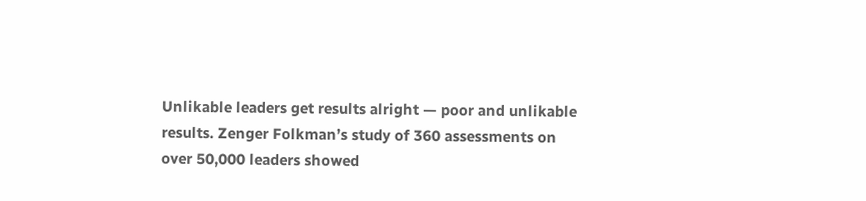Unlikable leaders get results alright — poor and unlikable results. Zenger Folkman’s study of 360 assessments on over 50,000 leaders showed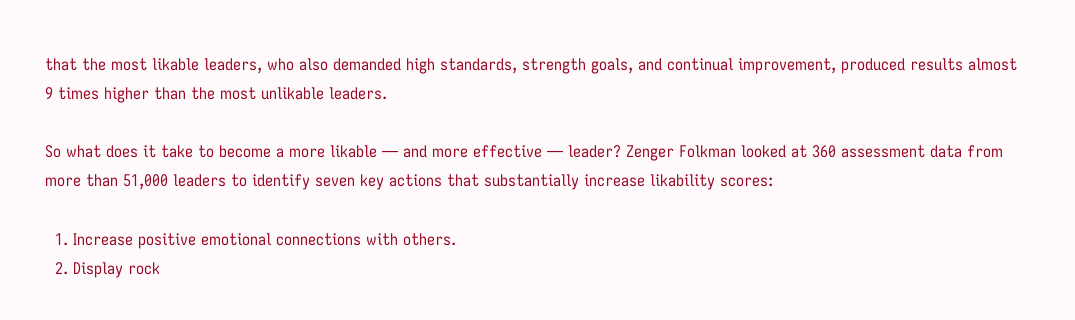that the most likable leaders, who also demanded high standards, strength goals, and continual improvement, produced results almost 9 times higher than the most unlikable leaders.

So what does it take to become a more likable — and more effective — leader? Zenger Folkman looked at 360 assessment data from more than 51,000 leaders to identify seven key actions that substantially increase likability scores:

  1. Increase positive emotional connections with others.
  2. Display rock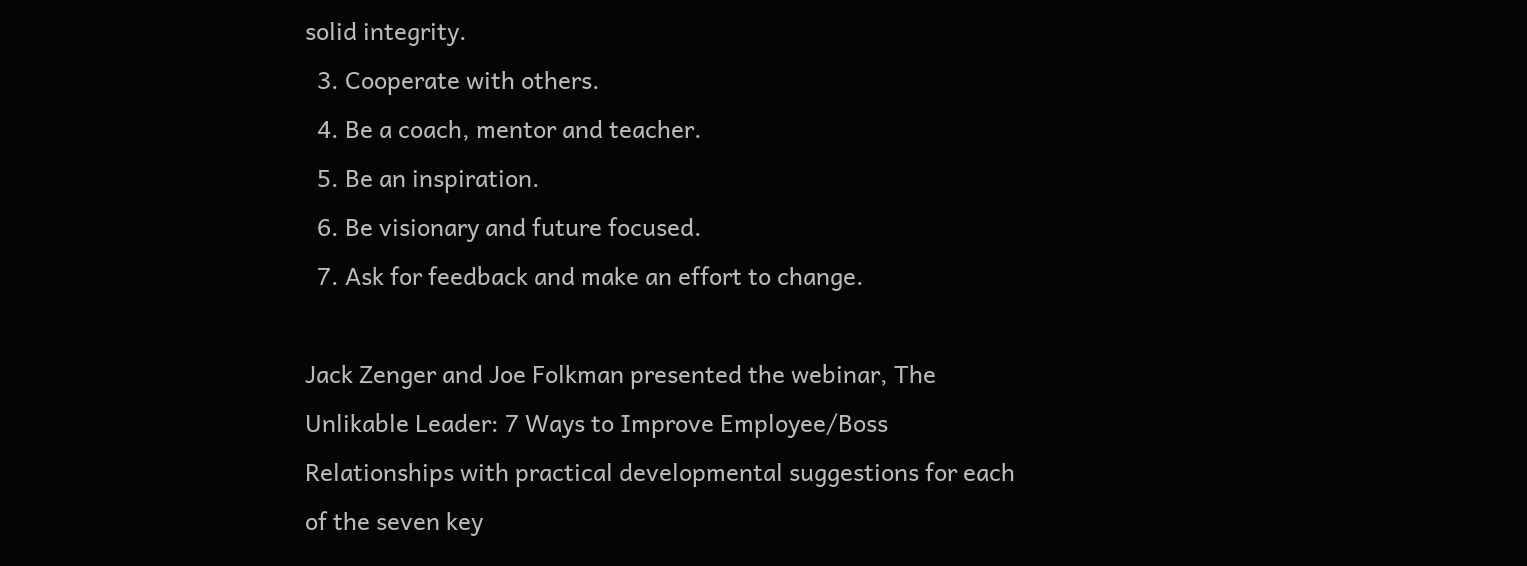solid integrity.
  3. Cooperate with others.
  4. Be a coach, mentor and teacher.
  5. Be an inspiration.
  6. Be visionary and future focused.
  7. Ask for feedback and make an effort to change.

Jack Zenger and Joe Folkman presented the webinar, The Unlikable Leader: 7 Ways to Improve Employee/Boss Relationships with practical developmental suggestions for each of the seven key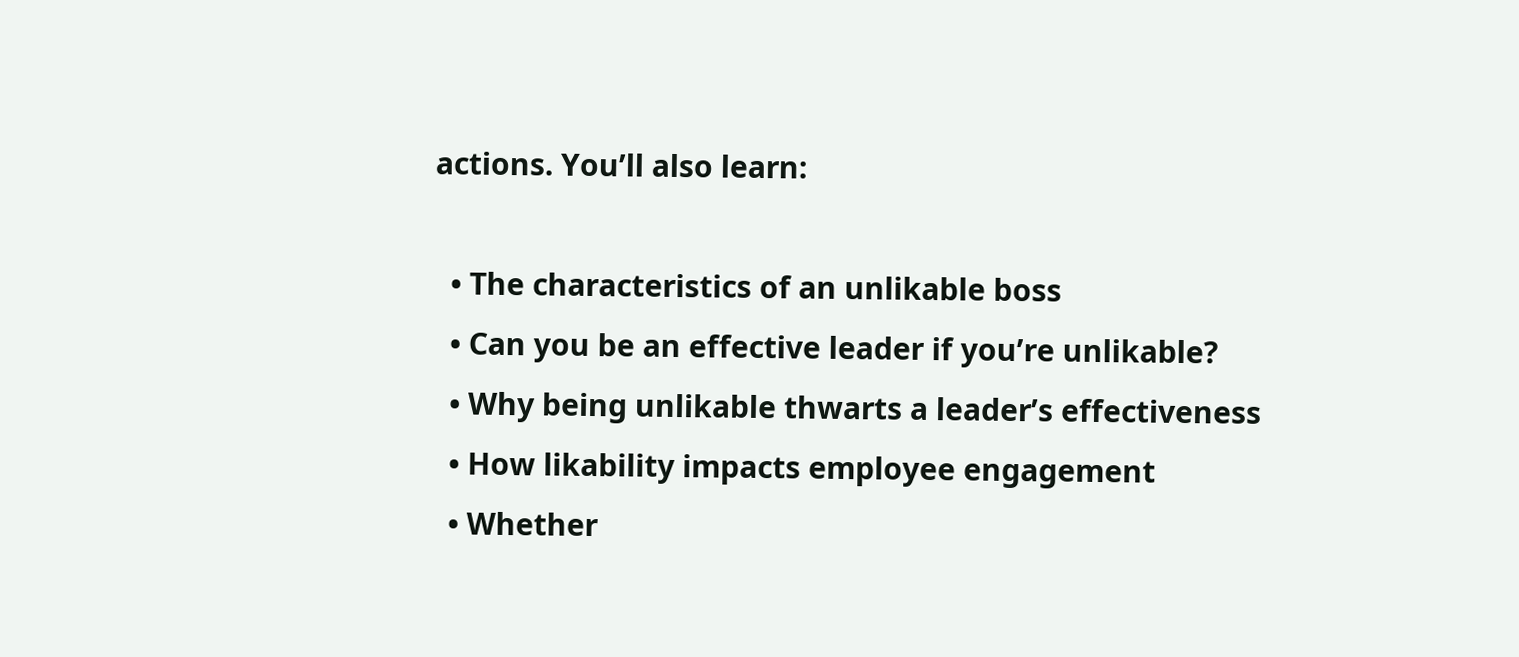actions. You’ll also learn:

  • The characteristics of an unlikable boss
  • Can you be an effective leader if you’re unlikable?
  • Why being unlikable thwarts a leader’s effectiveness
  • How likability impacts employee engagement
  • Whether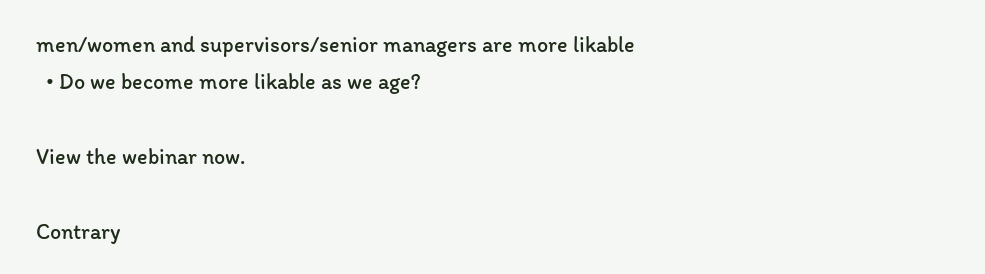men/women and supervisors/senior managers are more likable
  • Do we become more likable as we age?

View the webinar now.

Contrary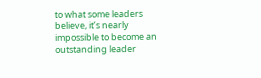to what some leaders believe, it’s nearly impossible to become an outstanding leader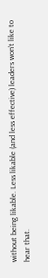without being likable. Less likable (and less effective) leaders won’t like to hear that.